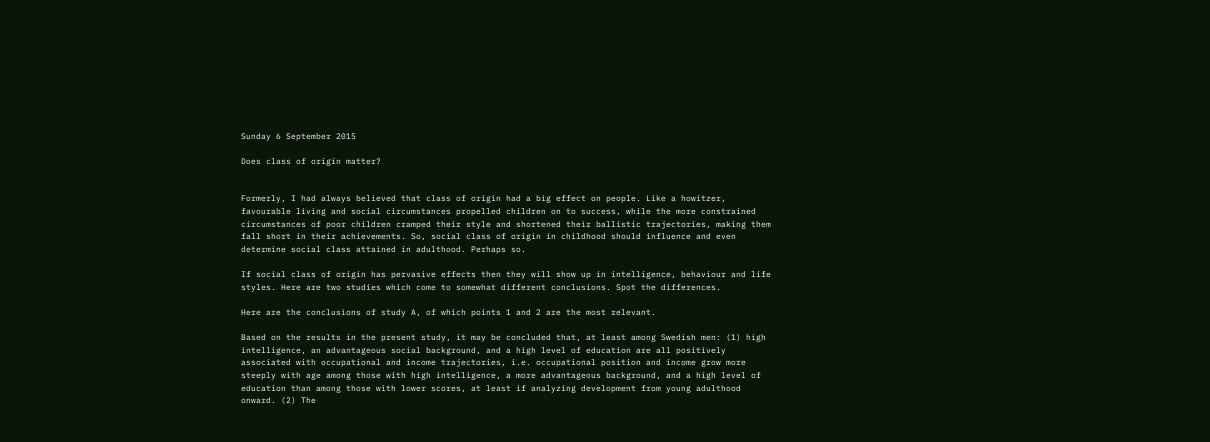Sunday 6 September 2015

Does class of origin matter?


Formerly, I had always believed that class of origin had a big effect on people. Like a howitzer, favourable living and social circumstances propelled children on to success, while the more constrained circumstances of poor children cramped their style and shortened their ballistic trajectories, making them fall short in their achievements. So, social class of origin in childhood should influence and even determine social class attained in adulthood. Perhaps so.

If social class of origin has pervasive effects then they will show up in intelligence, behaviour and life styles. Here are two studies which come to somewhat different conclusions. Spot the differences.

Here are the conclusions of study A, of which points 1 and 2 are the most relevant.

Based on the results in the present study, it may be concluded that, at least among Swedish men: (1) high intelligence, an advantageous social background, and a high level of education are all positively associated with occupational and income trajectories, i.e. occupational position and income grow more steeply with age among those with high intelligence, a more advantageous background, and a high level of education than among those with lower scores, at least if analyzing development from young adulthood onward. (2) The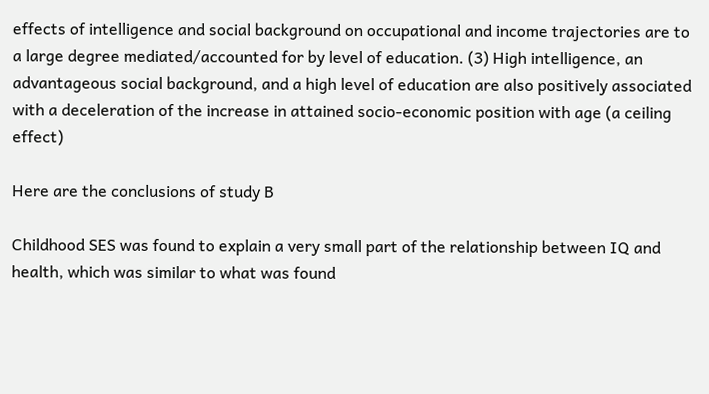effects of intelligence and social background on occupational and income trajectories are to a large degree mediated/accounted for by level of education. (3) High intelligence, an advantageous social background, and a high level of education are also positively associated with a deceleration of the increase in attained socio-economic position with age (a ceiling effect)

Here are the conclusions of study B

Childhood SES was found to explain a very small part of the relationship between IQ and health, which was similar to what was found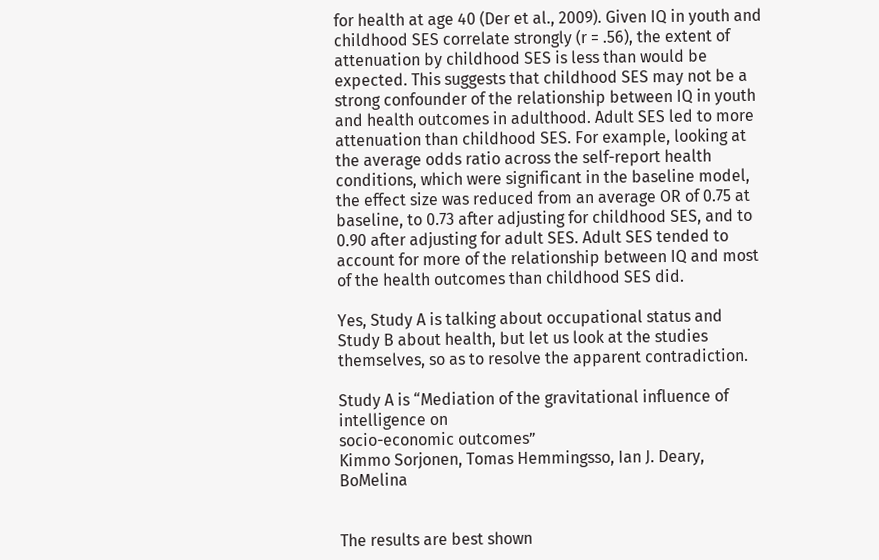for health at age 40 (Der et al., 2009). Given IQ in youth and childhood SES correlate strongly (r = .56), the extent of attenuation by childhood SES is less than would be expected. This suggests that childhood SES may not be a strong confounder of the relationship between IQ in youth and health outcomes in adulthood. Adult SES led to more attenuation than childhood SES. For example, looking at the average odds ratio across the self-report health conditions, which were significant in the baseline model, the effect size was reduced from an average OR of 0.75 at baseline, to 0.73 after adjusting for childhood SES, and to 0.90 after adjusting for adult SES. Adult SES tended to account for more of the relationship between IQ and most of the health outcomes than childhood SES did.

Yes, Study A is talking about occupational status and Study B about health, but let us look at the studies themselves, so as to resolve the apparent contradiction.

Study A is “Mediation of the gravitational influence of intelligence on
socio-economic outcomes”
Kimmo Sorjonen, Tomas Hemmingsso, Ian J. Deary, BoMelina


The results are best shown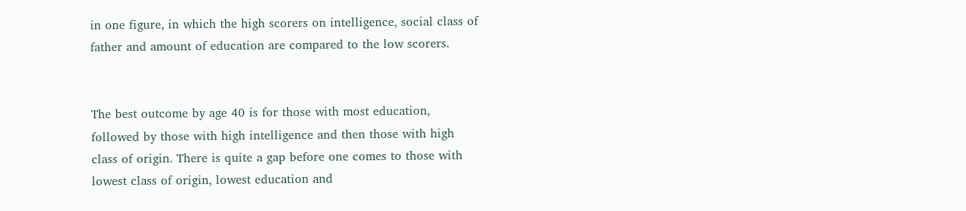in one figure, in which the high scorers on intelligence, social class of father and amount of education are compared to the low scorers.


The best outcome by age 40 is for those with most education, followed by those with high intelligence and then those with high class of origin. There is quite a gap before one comes to those with lowest class of origin, lowest education and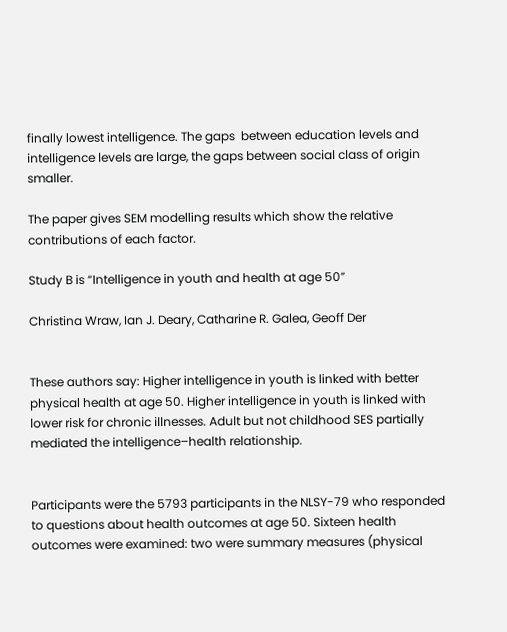finally lowest intelligence. The gaps  between education levels and intelligence levels are large, the gaps between social class of origin smaller.

The paper gives SEM modelling results which show the relative contributions of each factor.

Study B is “Intelligence in youth and health at age 50”

Christina Wraw, Ian J. Deary, Catharine R. Galea, Geoff Der


These authors say: Higher intelligence in youth is linked with better physical health at age 50. Higher intelligence in youth is linked with lower risk for chronic illnesses. Adult but not childhood SES partially mediated the intelligence–health relationship.


Participants were the 5793 participants in the NLSY-79 who responded to questions about health outcomes at age 50. Sixteen health outcomes were examined: two were summary measures (physical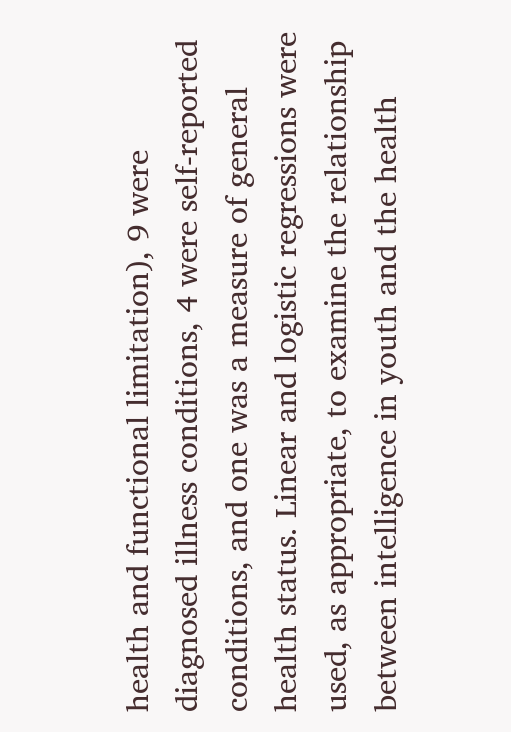health and functional limitation), 9 were diagnosed illness conditions, 4 were self-reported conditions, and one was a measure of general health status. Linear and logistic regressions were used, as appropriate, to examine the relationship between intelligence in youth and the health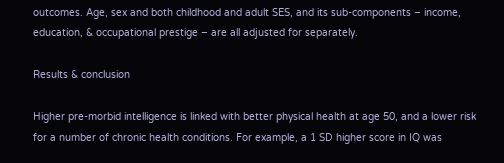outcomes. Age, sex and both childhood and adult SES, and its sub-components – income, education, & occupational prestige – are all adjusted for separately.

Results & conclusion

Higher pre-morbid intelligence is linked with better physical health at age 50, and a lower risk for a number of chronic health conditions. For example, a 1 SD higher score in IQ was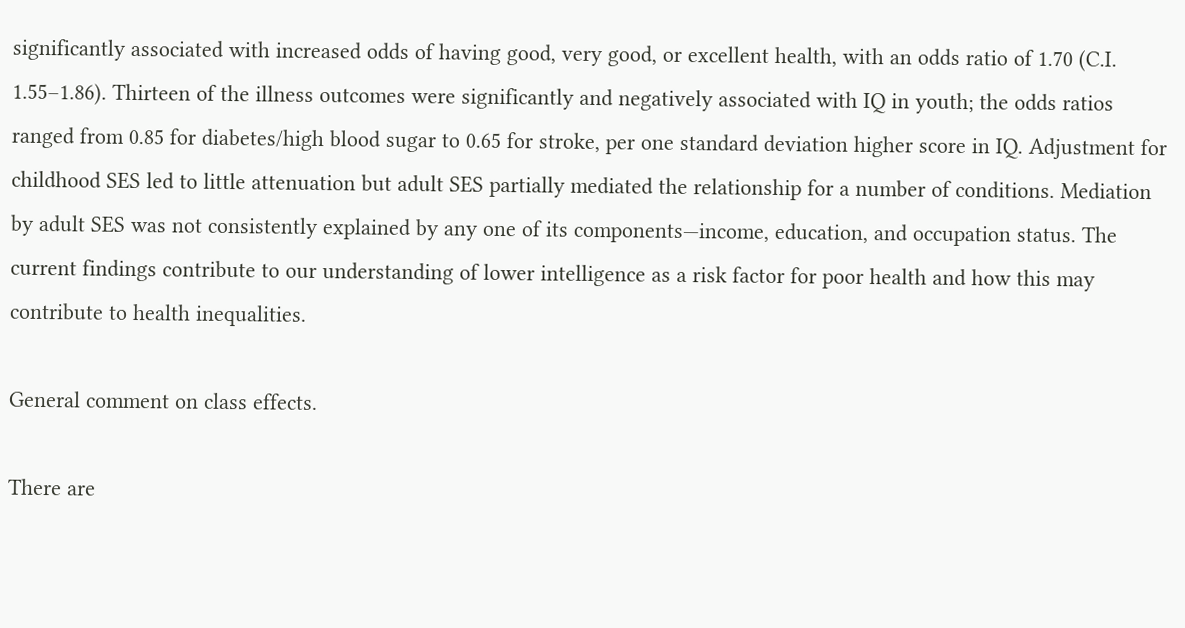significantly associated with increased odds of having good, very good, or excellent health, with an odds ratio of 1.70 (C.I. 1.55–1.86). Thirteen of the illness outcomes were significantly and negatively associated with IQ in youth; the odds ratios ranged from 0.85 for diabetes/high blood sugar to 0.65 for stroke, per one standard deviation higher score in IQ. Adjustment for childhood SES led to little attenuation but adult SES partially mediated the relationship for a number of conditions. Mediation by adult SES was not consistently explained by any one of its components—income, education, and occupation status. The current findings contribute to our understanding of lower intelligence as a risk factor for poor health and how this may contribute to health inequalities.

General comment on class effects.

There are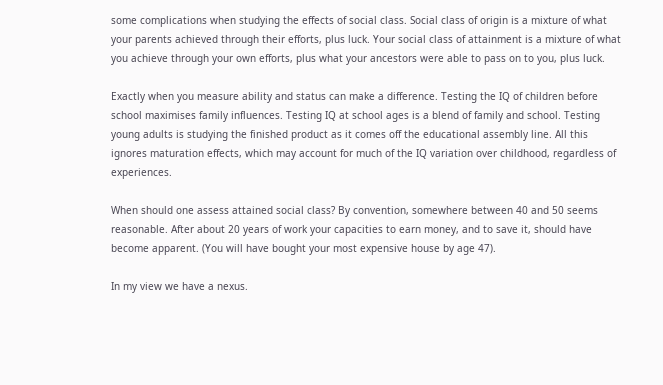some complications when studying the effects of social class. Social class of origin is a mixture of what your parents achieved through their efforts, plus luck. Your social class of attainment is a mixture of what you achieve through your own efforts, plus what your ancestors were able to pass on to you, plus luck.

Exactly when you measure ability and status can make a difference. Testing the IQ of children before school maximises family influences. Testing IQ at school ages is a blend of family and school. Testing young adults is studying the finished product as it comes off the educational assembly line. All this ignores maturation effects, which may account for much of the IQ variation over childhood, regardless of experiences.

When should one assess attained social class? By convention, somewhere between 40 and 50 seems reasonable. After about 20 years of work your capacities to earn money, and to save it, should have become apparent. (You will have bought your most expensive house by age 47).

In my view we have a nexus.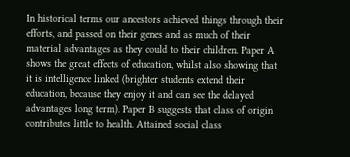In historical terms our ancestors achieved things through their efforts, and passed on their genes and as much of their material advantages as they could to their children. Paper A shows the great effects of education, whilst also showing that it is intelligence linked (brighter students extend their education, because they enjoy it and can see the delayed advantages long term). Paper B suggests that class of origin contributes little to health. Attained social class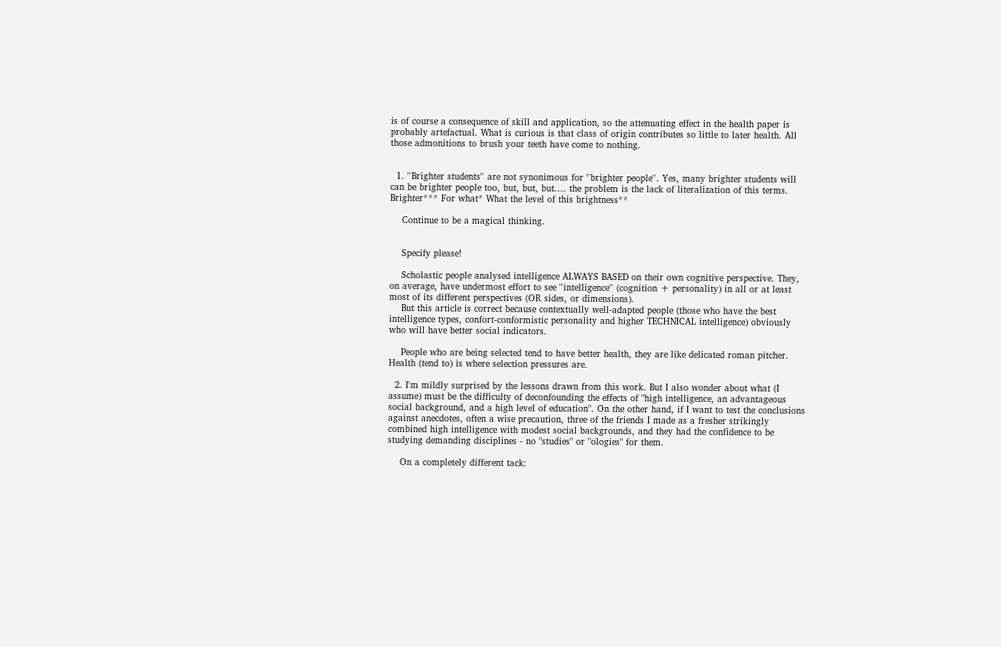is of course a consequence of skill and application, so the attenuating effect in the health paper is probably artefactual. What is curious is that class of origin contributes so little to later health. All those admonitions to brush your teeth have come to nothing.


  1. ''Brighter students'' are not synonimous for ''brighter people''. Yes, many brighter students will can be brighter people too, but, but, but.... the problem is the lack of literalization of this terms. Brighter*** For what* What the level of this brightness**

    Continue to be a magical thinking.


    Specify please!

    Scholastic people analysed intelligence ALWAYS BASED on their own cognitive perspective. They, on average, have undermost effort to see ''intelligence'' (cognition + personality) in all or at least most of its different perspectives (OR sides, or dimensions).
    But this article is correct because contextually well-adapted people (those who have the best intelligence types, confort-conformistic personality and higher TECHNICAL intelligence) obviously who will have better social indicators.

    People who are being selected tend to have better health, they are like delicated roman pitcher. Health (tend to) is where selection pressures are.

  2. I'm mildly surprised by the lessons drawn from this work. But I also wonder about what (I assume) must be the difficulty of deconfounding the effects of "high intelligence, an advantageous social background, and a high level of education". On the other hand, if I want to test the conclusions against anecdotes, often a wise precaution, three of the friends I made as a fresher strikingly combined high intelligence with modest social backgrounds, and they had the confidence to be studying demanding disciplines - no "studies" or "ologies" for them.

    On a completely different tack: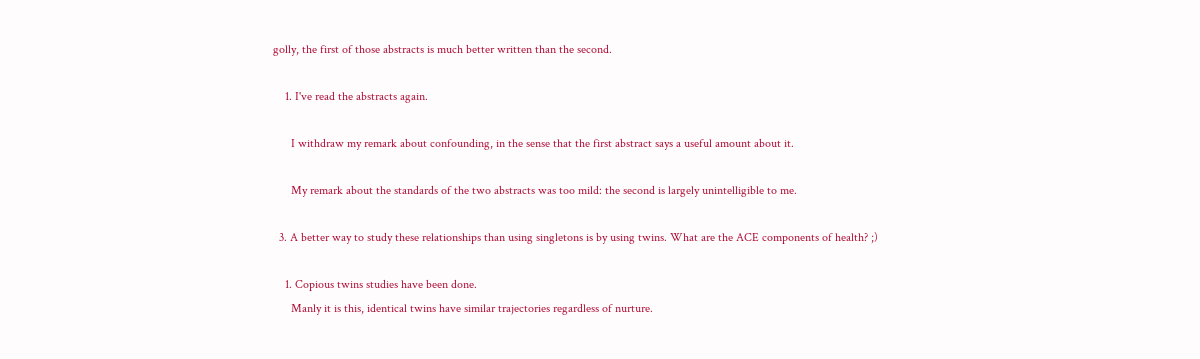golly, the first of those abstracts is much better written than the second.

    1. I've read the abstracts again.

      I withdraw my remark about confounding, in the sense that the first abstract says a useful amount about it.

      My remark about the standards of the two abstracts was too mild: the second is largely unintelligible to me.

  3. A better way to study these relationships than using singletons is by using twins. What are the ACE components of health? ;)

    1. Copious twins studies have been done.
      Manly it is this, identical twins have similar trajectories regardless of nurture.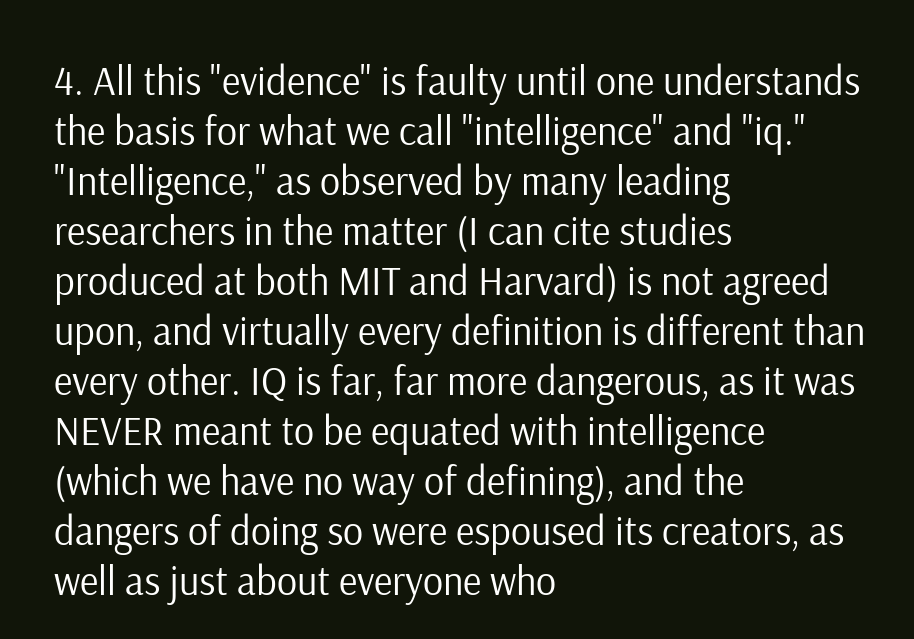4. All this "evidence" is faulty until one understands the basis for what we call "intelligence" and "iq." "Intelligence," as observed by many leading researchers in the matter (I can cite studies produced at both MIT and Harvard) is not agreed upon, and virtually every definition is different than every other. IQ is far, far more dangerous, as it was NEVER meant to be equated with intelligence (which we have no way of defining), and the dangers of doing so were espoused its creators, as well as just about everyone who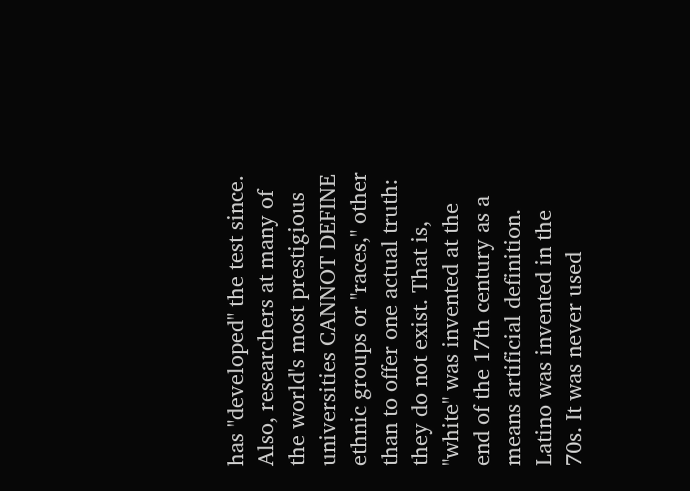has "developed" the test since. Also, researchers at many of the world's most prestigious universities CANNOT DEFINE ethnic groups or "races," other than to offer one actual truth: they do not exist. That is, "white" was invented at the end of the 17th century as a means artificial definition. Latino was invented in the 70s. It was never used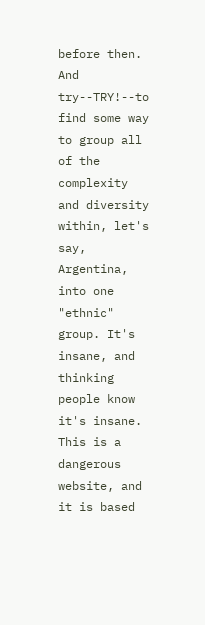before then. And try--TRY!--to find some way to group all of the complexity and diversity within, let's say, Argentina, into one "ethnic" group. It's insane, and thinking people know it's insane. This is a dangerous website, and it is based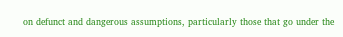on defunct and dangerous assumptions, particularly those that go under the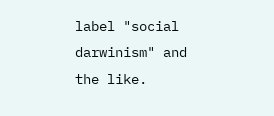label "social darwinism" and the like.